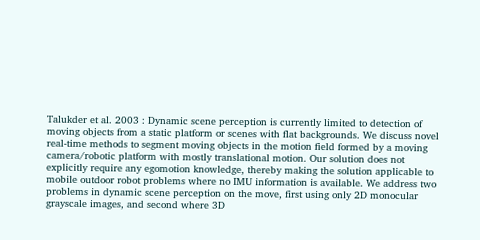Talukder et al. 2003 : Dynamic scene perception is currently limited to detection of moving objects from a static platform or scenes with flat backgrounds. We discuss novel real-time methods to segment moving objects in the motion field formed by a moving camera/robotic platform with mostly translational motion. Our solution does not explicitly require any egomotion knowledge, thereby making the solution applicable to mobile outdoor robot problems where no IMU information is available. We address two problems in dynamic scene perception on the move, first using only 2D monocular grayscale images, and second where 3D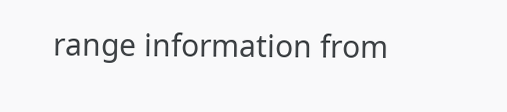range information from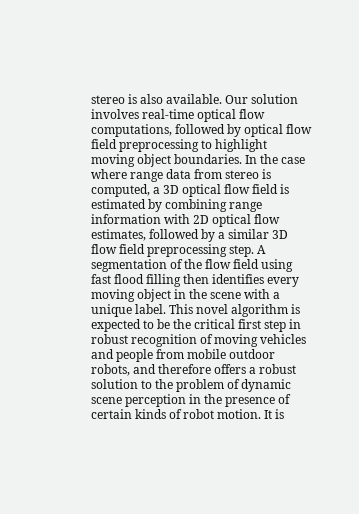stereo is also available. Our solution involves real-time optical flow computations, followed by optical flow field preprocessing to highlight moving object boundaries. In the case where range data from stereo is computed, a 3D optical flow field is estimated by combining range information with 2D optical flow estimates, followed by a similar 3D flow field preprocessing step. A segmentation of the flow field using fast flood filling then identifies every moving object in the scene with a unique label. This novel algorithm is expected to be the critical first step in robust recognition of moving vehicles and people from mobile outdoor robots, and therefore offers a robust solution to the problem of dynamic scene perception in the presence of certain kinds of robot motion. It is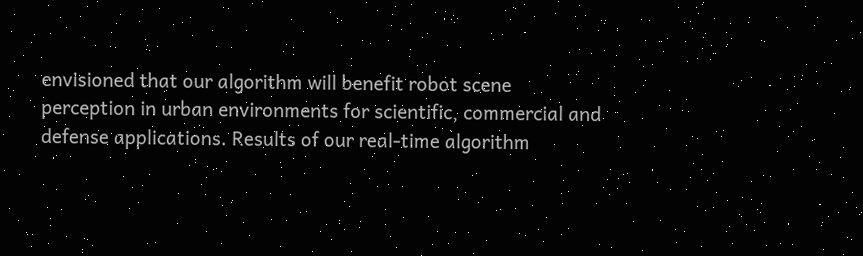envisioned that our algorithm will benefit robot scene perception in urban environments for scientific, commercial and defense applications. Results of our real-time algorithm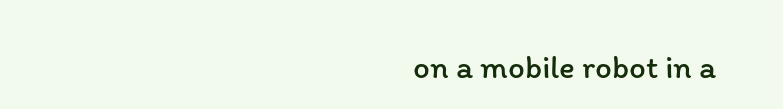on a mobile robot in a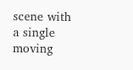scene with a single moving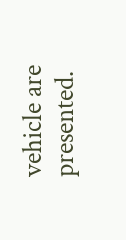vehicle are presented.